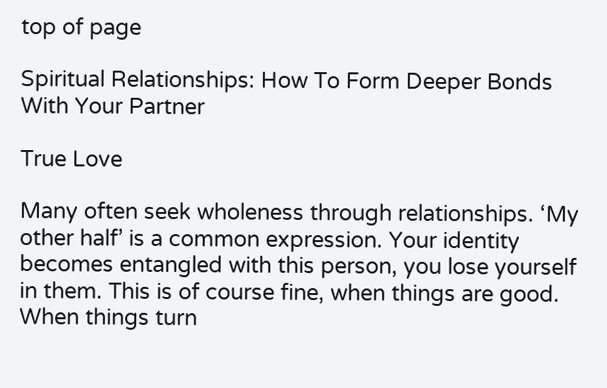top of page

Spiritual Relationships: How To Form Deeper Bonds With Your Partner

True Love

Many often seek wholeness through relationships. ‘My other half’ is a common expression. Your identity becomes entangled with this person, you lose yourself in them. This is of course fine, when things are good. When things turn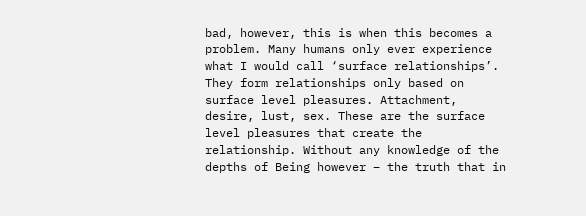bad, however, this is when this becomes a problem. Many humans only ever experience what I would call ‘surface relationships’. They form relationships only based on surface level pleasures. Attachment, desire, lust, sex. These are the surface level pleasures that create the relationship. Without any knowledge of the depths of Being however – the truth that in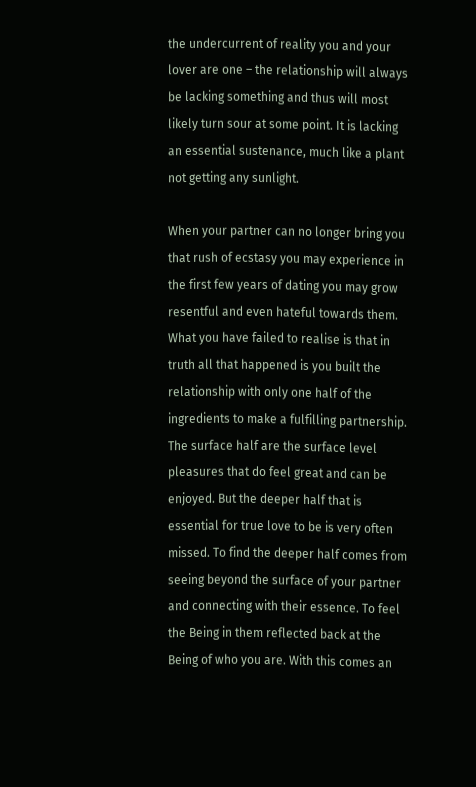the undercurrent of reality you and your lover are one – the relationship will always be lacking something and thus will most likely turn sour at some point. It is lacking an essential sustenance, much like a plant not getting any sunlight.

When your partner can no longer bring you that rush of ecstasy you may experience in the first few years of dating you may grow resentful and even hateful towards them. What you have failed to realise is that in truth all that happened is you built the relationship with only one half of the ingredients to make a fulfilling partnership. The surface half are the surface level pleasures that do feel great and can be enjoyed. But the deeper half that is essential for true love to be is very often missed. To find the deeper half comes from seeing beyond the surface of your partner and connecting with their essence. To feel the Being in them reflected back at the Being of who you are. With this comes an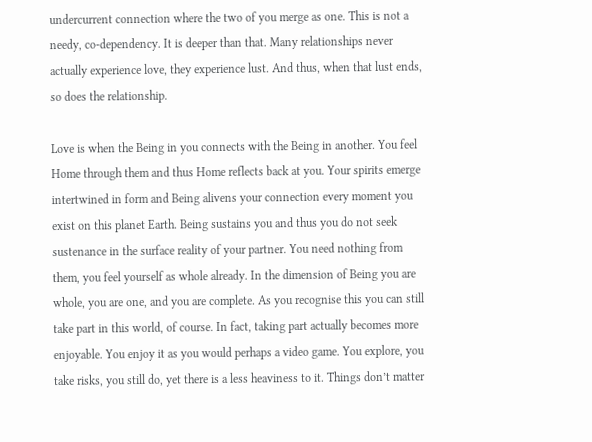undercurrent connection where the two of you merge as one. This is not a needy, co-dependency. It is deeper than that. Many relationships never actually experience love, they experience lust. And thus, when that lust ends, so does the relationship.

Love is when the Being in you connects with the Being in another. You feel Home through them and thus Home reflects back at you. Your spirits emerge intertwined in form and Being alivens your connection every moment you exist on this planet Earth. Being sustains you and thus you do not seek sustenance in the surface reality of your partner. You need nothing from them, you feel yourself as whole already. In the dimension of Being you are whole, you are one, and you are complete. As you recognise this you can still take part in this world, of course. In fact, taking part actually becomes more enjoyable. You enjoy it as you would perhaps a video game. You explore, you take risks, you still do, yet there is a less heaviness to it. Things don’t matter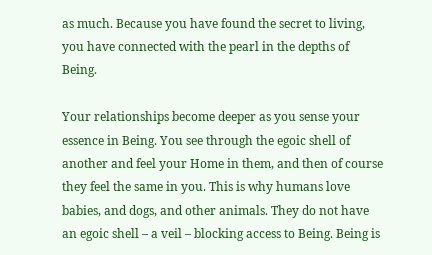as much. Because you have found the secret to living, you have connected with the pearl in the depths of Being.

Your relationships become deeper as you sense your essence in Being. You see through the egoic shell of another and feel your Home in them, and then of course they feel the same in you. This is why humans love babies, and dogs, and other animals. They do not have an egoic shell – a veil – blocking access to Being. Being is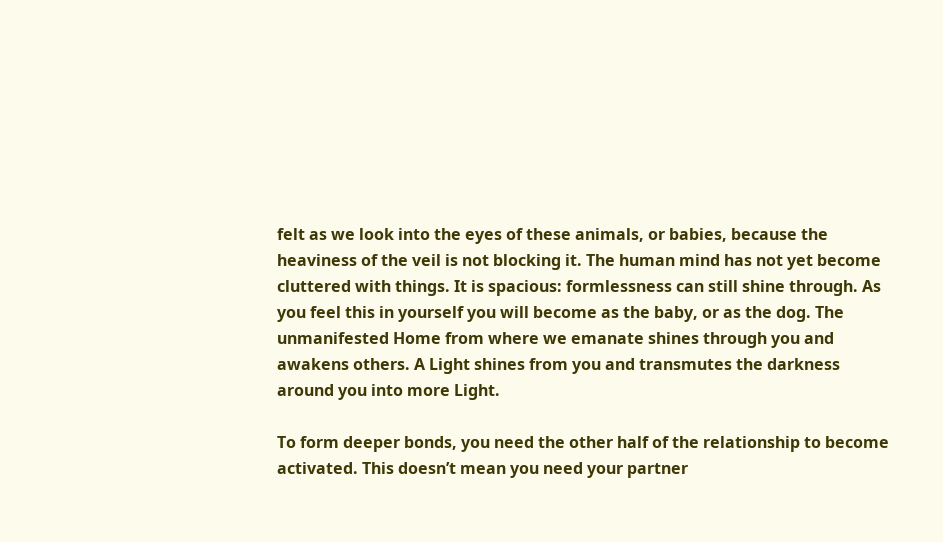felt as we look into the eyes of these animals, or babies, because the heaviness of the veil is not blocking it. The human mind has not yet become cluttered with things. It is spacious: formlessness can still shine through. As you feel this in yourself you will become as the baby, or as the dog. The unmanifested Home from where we emanate shines through you and awakens others. A Light shines from you and transmutes the darkness around you into more Light.

To form deeper bonds, you need the other half of the relationship to become activated. This doesn’t mean you need your partner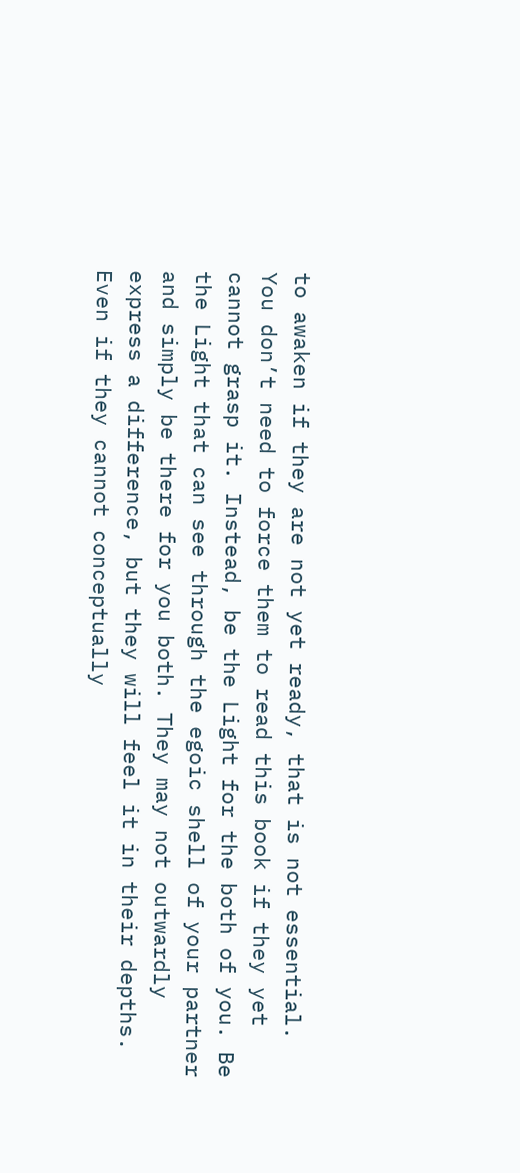to awaken if they are not yet ready, that is not essential. You don’t need to force them to read this book if they yet cannot grasp it. Instead, be the Light for the both of you. Be the Light that can see through the egoic shell of your partner and simply be there for you both. They may not outwardly express a difference, but they will feel it in their depths. Even if they cannot conceptually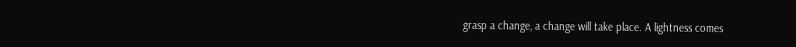grasp a change, a change will take place. A lightness comes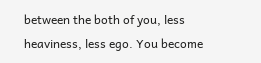between the both of you, less heaviness, less ego. You become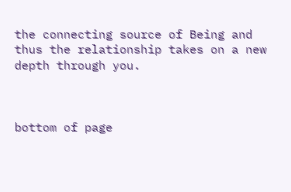the connecting source of Being and thus the relationship takes on a new depth through you.



bottom of page